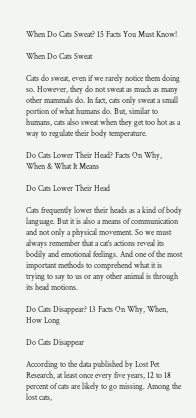When Do Cats Sweat? 15 Facts You Must Know!

When Do Cats Sweat

Cats do sweat, even if we rarely notice them doing so. However, they do not sweat as much as many other mammals do. In fact, cats only sweat a small portion of what humans do. But, similar to humans, cats also sweat when they get too hot as a way to regulate their body temperature.

Do Cats Lower Their Head? Facts On Why, When & What It Means

Do Cats Lower Their Head

Cats frequently lower their heads as a kind of body language. But it is also a means of communication and not only a physical movement. So we must always remember that a cat’s actions reveal its bodily and emotional feelings. And one of the most important methods to comprehend what it is trying to say to us or any other animal is through its head motions.

Do Cats Disappear? 13 Facts On Why, When, How Long

Do Cats Disappear

According to the data published by Lost Pet Research, at least once every five years, 12 to 18 percent of cats are likely to go missing. Among the lost cats,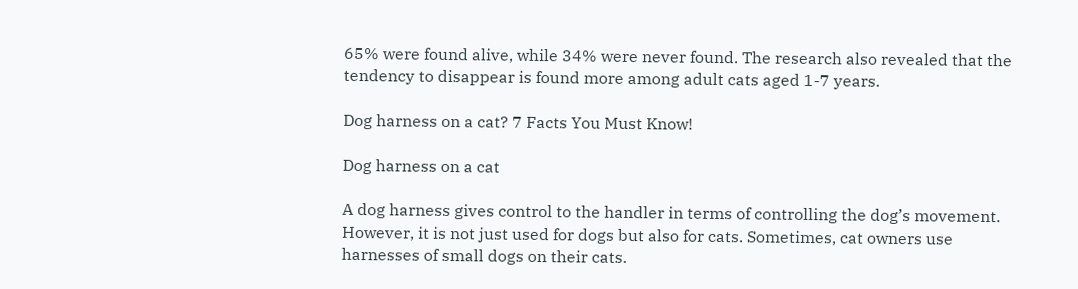65% were found alive, while 34% were never found. The research also revealed that the tendency to disappear is found more among adult cats aged 1-7 years.

Dog harness on a cat? 7 Facts You Must Know!

Dog harness on a cat

A dog harness gives control to the handler in terms of controlling the dog’s movement. However, it is not just used for dogs but also for cats. Sometimes, cat owners use harnesses of small dogs on their cats.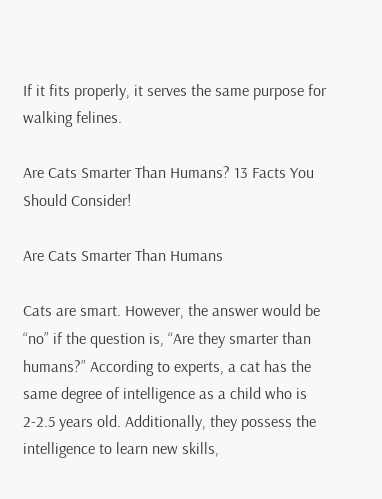If it fits properly, it serves the same purpose for walking felines.

Are Cats Smarter Than Humans? 13 Facts You Should Consider!

Are Cats Smarter Than Humans

Cats are smart. However, the answer would be “no” if the question is, “Are they smarter than humans?” According to experts, a cat has the same degree of intelligence as a child who is 2-2.5 years old. Additionally, they possess the intelligence to learn new skills,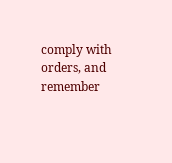comply with orders, and remember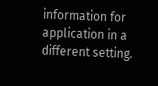information for application in a different setting.